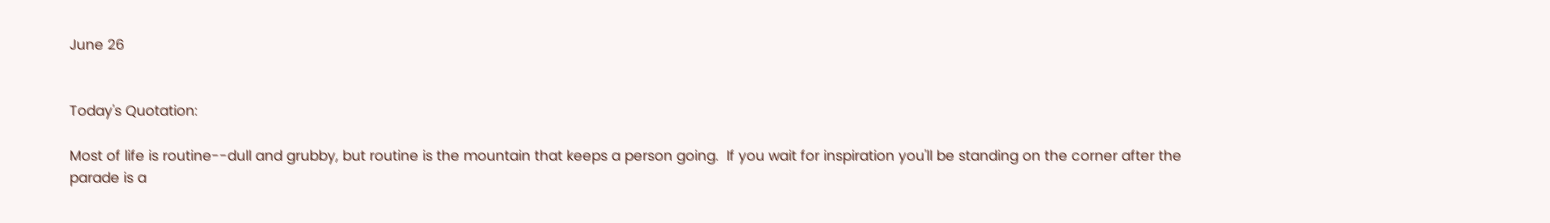June 26


Today's Quotation:

Most of life is routine--dull and grubby, but routine is the mountain that keeps a person going.  If you wait for inspiration you'll be standing on the corner after the parade is a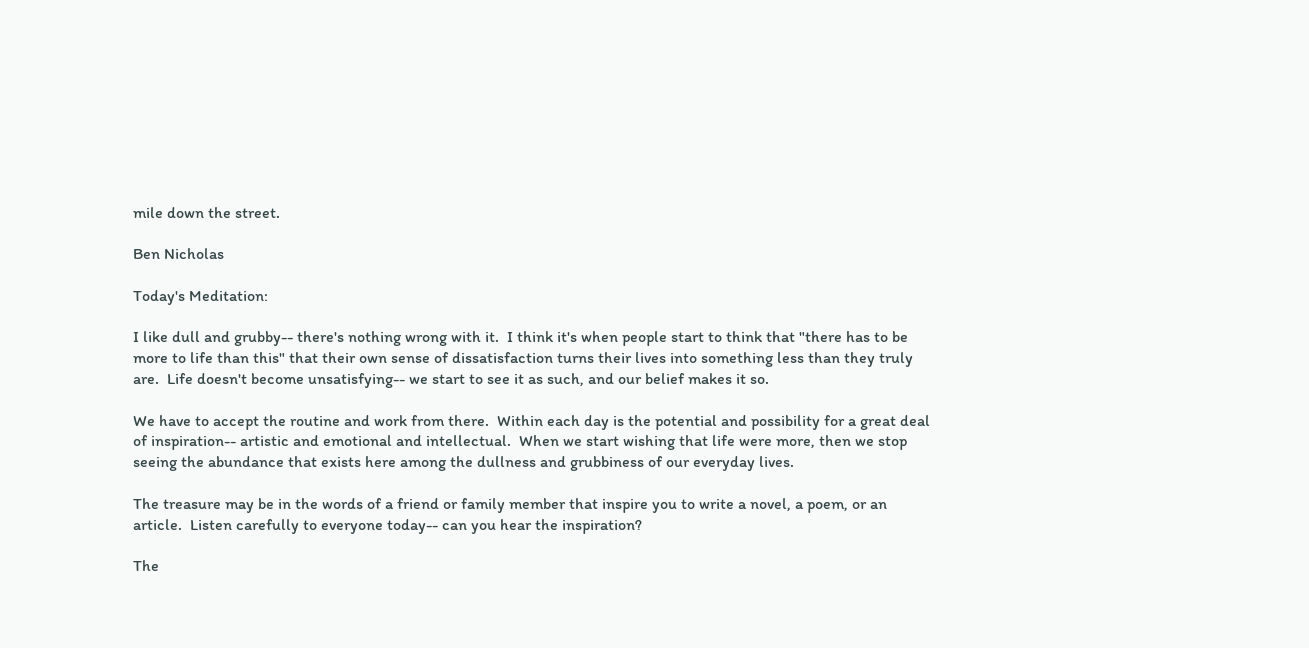mile down the street.

Ben Nicholas

Today's Meditation:

I like dull and grubby-- there's nothing wrong with it.  I think it's when people start to think that "there has to be more to life than this" that their own sense of dissatisfaction turns their lives into something less than they truly are.  Life doesn't become unsatisfying-- we start to see it as such, and our belief makes it so.

We have to accept the routine and work from there.  Within each day is the potential and possibility for a great deal of inspiration-- artistic and emotional and intellectual.  When we start wishing that life were more, then we stop seeing the abundance that exists here among the dullness and grubbiness of our everyday lives.

The treasure may be in the words of a friend or family member that inspire you to write a novel, a poem, or an article.  Listen carefully to everyone today-- can you hear the inspiration?

The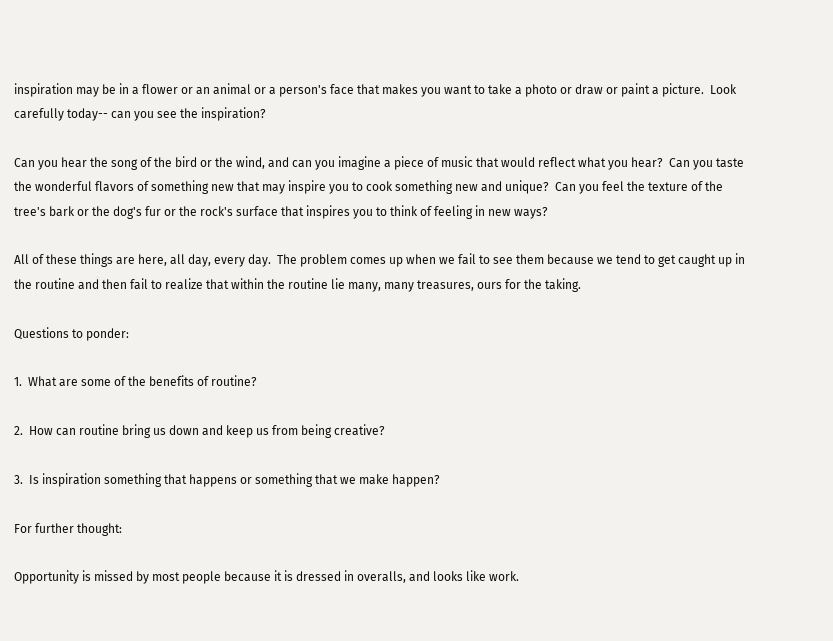inspiration may be in a flower or an animal or a person's face that makes you want to take a photo or draw or paint a picture.  Look carefully today-- can you see the inspiration?

Can you hear the song of the bird or the wind, and can you imagine a piece of music that would reflect what you hear?  Can you taste the wonderful flavors of something new that may inspire you to cook something new and unique?  Can you feel the texture of the tree's bark or the dog's fur or the rock's surface that inspires you to think of feeling in new ways?

All of these things are here, all day, every day.  The problem comes up when we fail to see them because we tend to get caught up in the routine and then fail to realize that within the routine lie many, many treasures, ours for the taking.

Questions to ponder:

1.  What are some of the benefits of routine?

2.  How can routine bring us down and keep us from being creative?

3.  Is inspiration something that happens or something that we make happen?

For further thought:

Opportunity is missed by most people because it is dressed in overalls, and looks like work.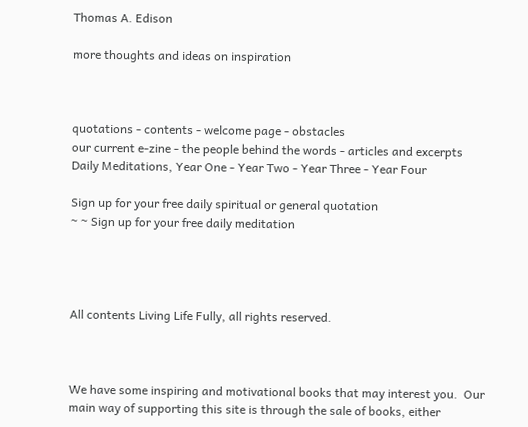Thomas A. Edison

more thoughts and ideas on inspiration



quotations - contents - welcome page - obstacles
our current e-zine - the people behind the words - articles and excerpts
Daily Meditations, Year One - Year Two - Year Three - Year Four

Sign up for your free daily spiritual or general quotation
~ ~ Sign up for your free daily meditation




All contents Living Life Fully, all rights reserved.



We have some inspiring and motivational books that may interest you.  Our main way of supporting this site is through the sale of books, either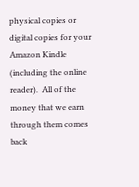physical copies or digital copies for your Amazon Kindle (including the online reader).  All of the money that we earn through them comes back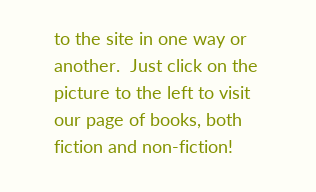to the site in one way or another.  Just click on the picture to the left to visit our page of books, both fiction and non-fiction!